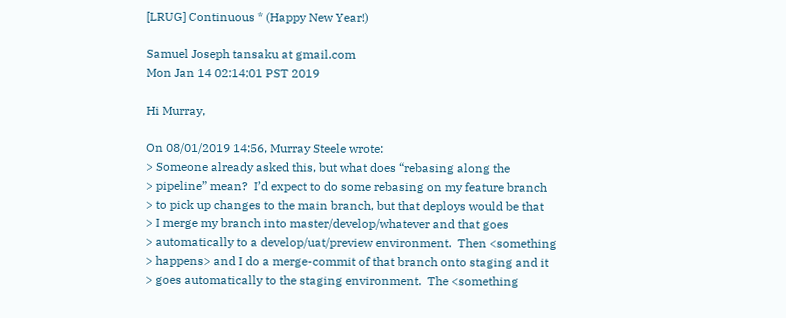[LRUG] Continuous * (Happy New Year!)

Samuel Joseph tansaku at gmail.com
Mon Jan 14 02:14:01 PST 2019

Hi Murray,

On 08/01/2019 14:56, Murray Steele wrote:
> Someone already asked this, but what does “rebasing along the
> pipeline” mean?  I’d expect to do some rebasing on my feature branch
> to pick up changes to the main branch, but that deploys would be that
> I merge my branch into master/develop/whatever and that goes
> automatically to a develop/uat/preview environment.  Then <something
> happens> and I do a merge-commit of that branch onto staging and it
> goes automatically to the staging environment.  The <something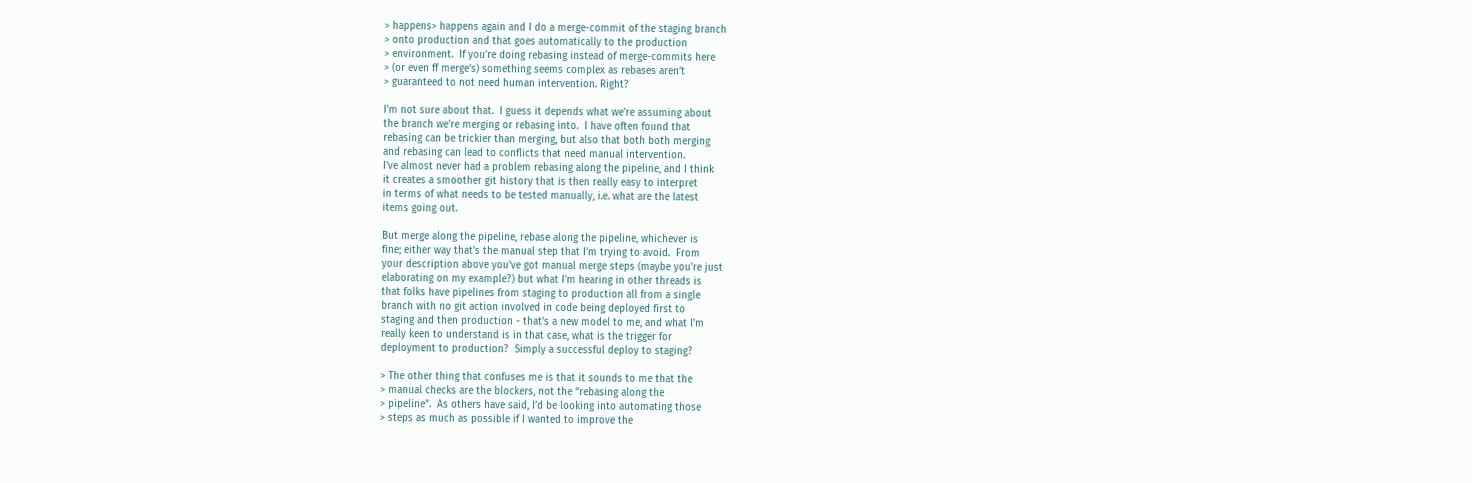> happens> happens again and I do a merge-commit of the staging branch
> onto production and that goes automatically to the production
> environment.  If you’re doing rebasing instead of merge-commits here
> (or even ff merge’s) something seems complex as rebases aren’t
> guaranteed to not need human intervention. Right?

I'm not sure about that.  I guess it depends what we're assuming about
the branch we're merging or rebasing into.  I have often found that
rebasing can be trickier than merging, but also that both both merging
and rebasing can lead to conflicts that need manual intervention.
I've almost never had a problem rebasing along the pipeline, and I think
it creates a smoother git history that is then really easy to interpret
in terms of what needs to be tested manually, i.e. what are the latest
items going out.

But merge along the pipeline, rebase along the pipeline, whichever is
fine; either way that's the manual step that I'm trying to avoid.  From
your description above you've got manual merge steps (maybe you're just
elaborating on my example?) but what I'm hearing in other threads is
that folks have pipelines from staging to production all from a single
branch with no git action involved in code being deployed first to
staging and then production - that's a new model to me, and what I'm
really keen to understand is in that case, what is the trigger for
deployment to production?  Simply a successful deploy to staging?

> The other thing that confuses me is that it sounds to me that the
> manual checks are the blockers, not the “rebasing along the
> pipeline”.  As others have said, I’d be looking into automating those
> steps as much as possible if I wanted to improve the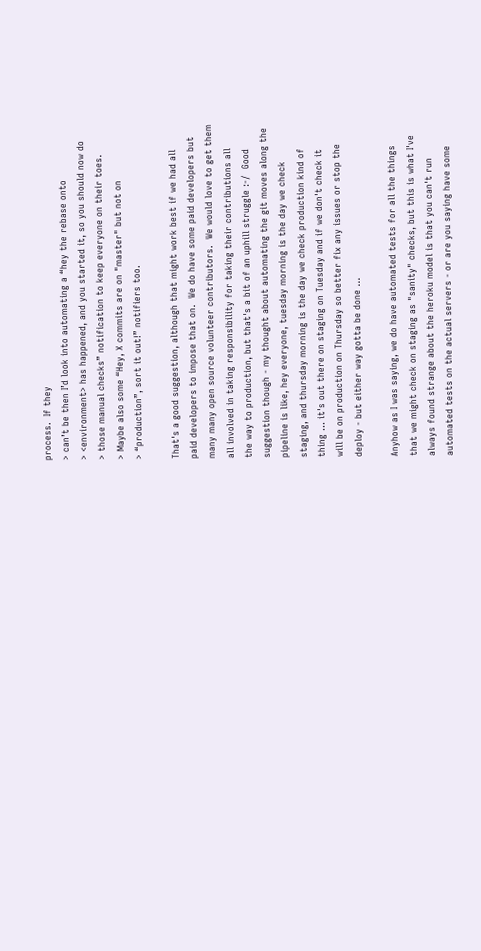process.  If they
> can’t be then I’d look into automating a “hey the rebase onto
> <environment> has happened, and you started it, so you should now do
> those manual checks” notification to keep everyone on their toes.
> Maybe also some “Hey, X commits are on "master" but not on
> “production”, sort it out!” notifiers too.

That's a good suggestion, although that might work best if we had all
paid developers to impose that on.  We do have some paid developers but
many many open source volunteer contributors.  We would love to get them
all involved in taking responsibility for taking their contributions all
the way to production, but that's a bit of an uphill struggle :-/  Good
suggestion though - my thought about automating the git moves along the
pipeline is like, hey everyone, tuesday morning is the day we check
staging, and thursday morning is the day we check production kind of
thing ... it's out there on staging on Tuesday and if we don't check it
will be on production on Thursday so better fix any issues or stop the
deploy - but either way gotta be done ...

Anyhow as I was saying, we do have automated tests for all the things
that we might check on staging as "sanity" checks, but this is what I've
always found strange about the heroku model is that you can't run
automated tests on the actual servers - or are you saying have some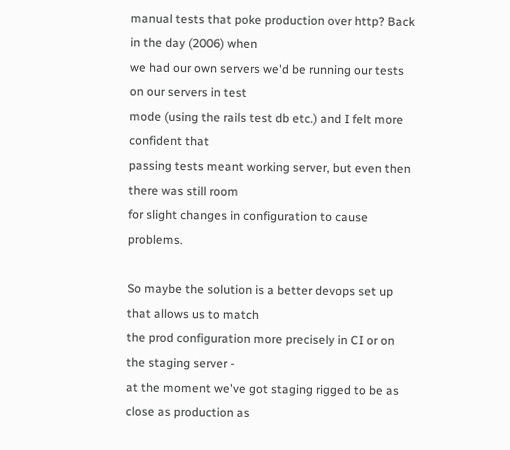manual tests that poke production over http? Back in the day (2006) when
we had our own servers we'd be running our tests on our servers in test
mode (using the rails test db etc.) and I felt more confident that
passing tests meant working server, but even then there was still room
for slight changes in configuration to cause problems.

So maybe the solution is a better devops set up that allows us to match
the prod configuration more precisely in CI or on the staging server -
at the moment we've got staging rigged to be as close as production as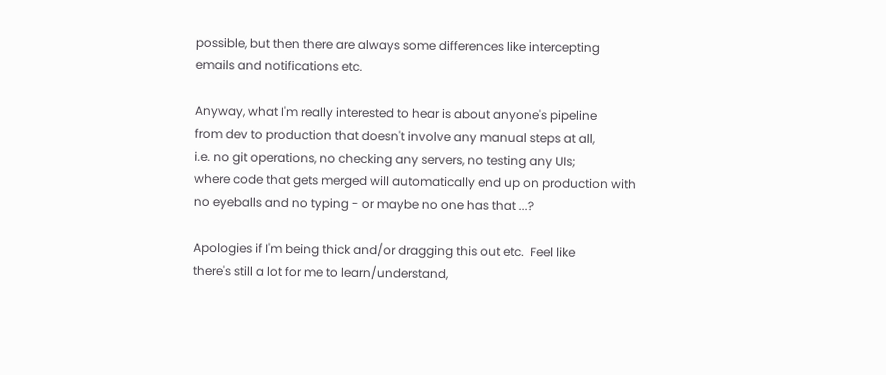possible, but then there are always some differences like intercepting
emails and notifications etc.

Anyway, what I'm really interested to hear is about anyone's pipeline
from dev to production that doesn't involve any manual steps at all,
i.e. no git operations, no checking any servers, no testing any UIs;
where code that gets merged will automatically end up on production with
no eyeballs and no typing - or maybe no one has that ...?

Apologies if I'm being thick and/or dragging this out etc.  Feel like
there's still a lot for me to learn/understand,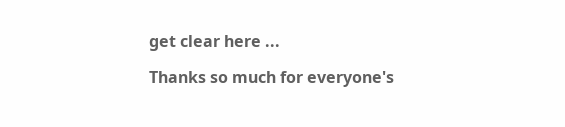get clear here ...

Thanks so much for everyone's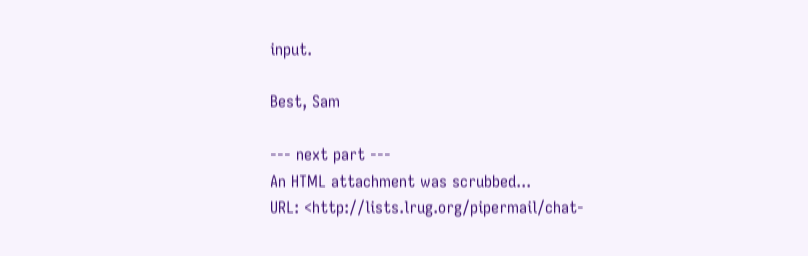input.

Best, Sam

--- next part ---
An HTML attachment was scrubbed...
URL: <http://lists.lrug.org/pipermail/chat-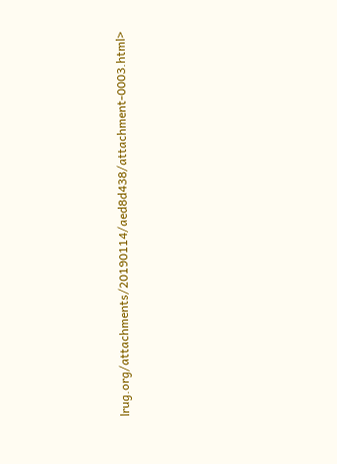lrug.org/attachments/20190114/aed8d438/attachment-0003.html>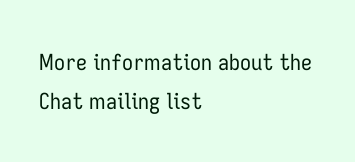More information about the Chat mailing list